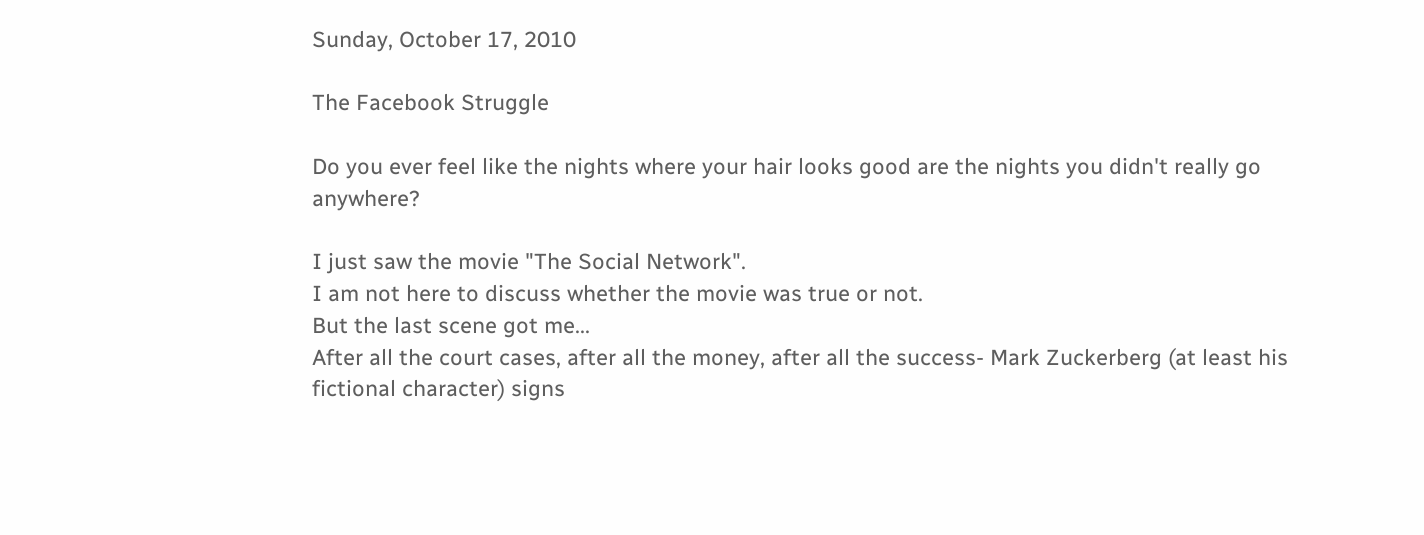Sunday, October 17, 2010

The Facebook Struggle

Do you ever feel like the nights where your hair looks good are the nights you didn't really go anywhere?

I just saw the movie "The Social Network".
I am not here to discuss whether the movie was true or not.
But the last scene got me...
After all the court cases, after all the money, after all the success- Mark Zuckerberg (at least his fictional character) signs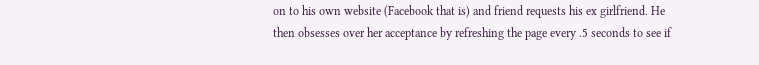on to his own website (Facebook that is) and friend requests his ex girlfriend. He then obsesses over her acceptance by refreshing the page every .5 seconds to see if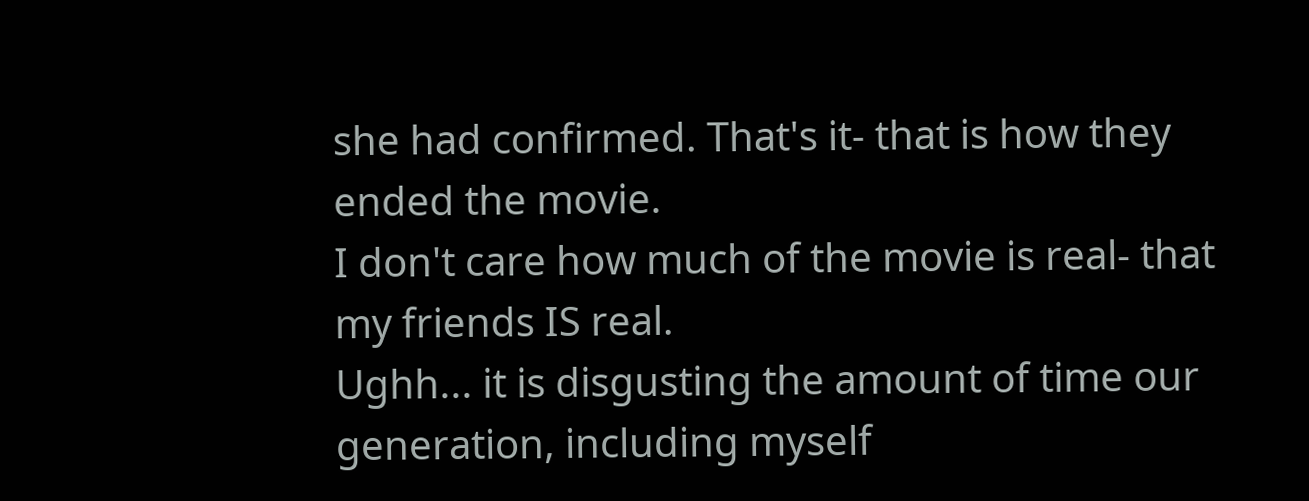she had confirmed. That's it- that is how they ended the movie.
I don't care how much of the movie is real- that my friends IS real.
Ughh... it is disgusting the amount of time our generation, including myself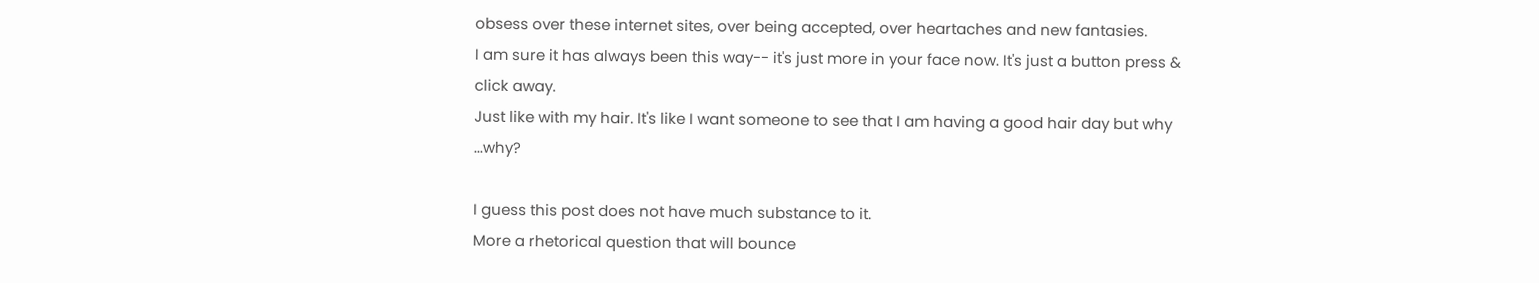obsess over these internet sites, over being accepted, over heartaches and new fantasies.
I am sure it has always been this way-- it's just more in your face now. It's just a button press & click away.
Just like with my hair. It's like I want someone to see that I am having a good hair day but why ...why?

I guess this post does not have much substance to it.
More a rhetorical question that will bounce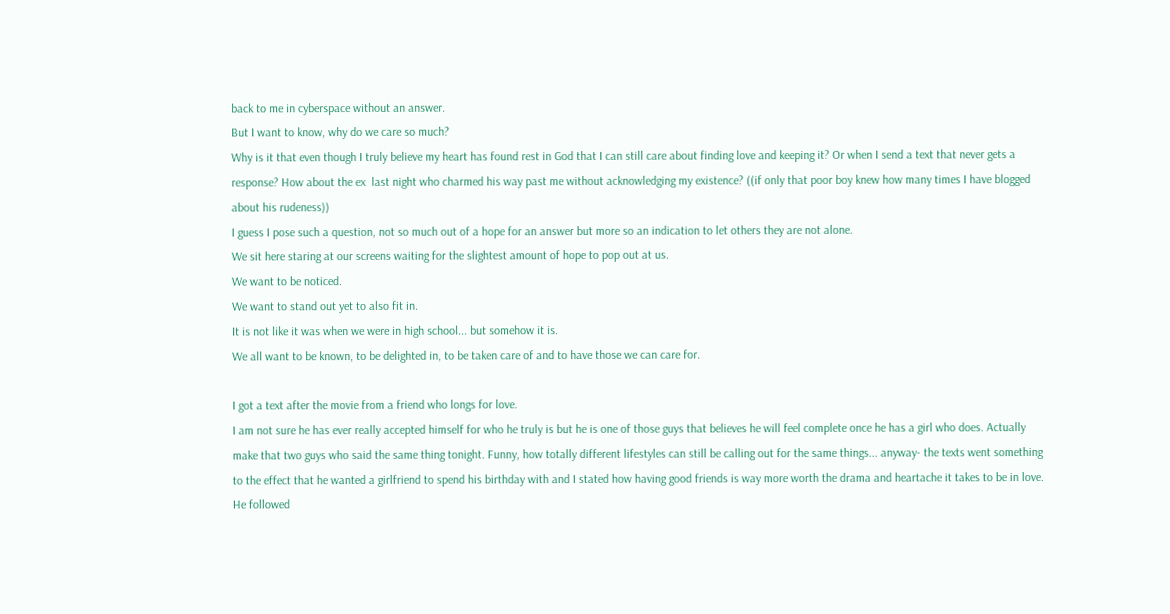back to me in cyberspace without an answer.
But I want to know, why do we care so much?
Why is it that even though I truly believe my heart has found rest in God that I can still care about finding love and keeping it? Or when I send a text that never gets a response? How about the ex  last night who charmed his way past me without acknowledging my existence? ((if only that poor boy knew how many times I have blogged about his rudeness))
I guess I pose such a question, not so much out of a hope for an answer but more so an indication to let others they are not alone.
We sit here staring at our screens waiting for the slightest amount of hope to pop out at us.
We want to be noticed.
We want to stand out yet to also fit in.
It is not like it was when we were in high school... but somehow it is.
We all want to be known, to be delighted in, to be taken care of and to have those we can care for.

I got a text after the movie from a friend who longs for love.
I am not sure he has ever really accepted himself for who he truly is but he is one of those guys that believes he will feel complete once he has a girl who does. Actually make that two guys who said the same thing tonight. Funny, how totally different lifestyles can still be calling out for the same things... anyway- the texts went something to the effect that he wanted a girlfriend to spend his birthday with and I stated how having good friends is way more worth the drama and heartache it takes to be in love. He followed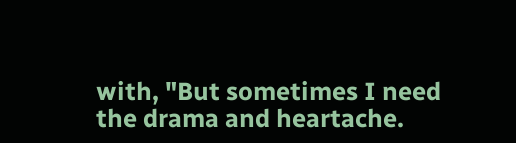with, "But sometimes I need the drama and heartache.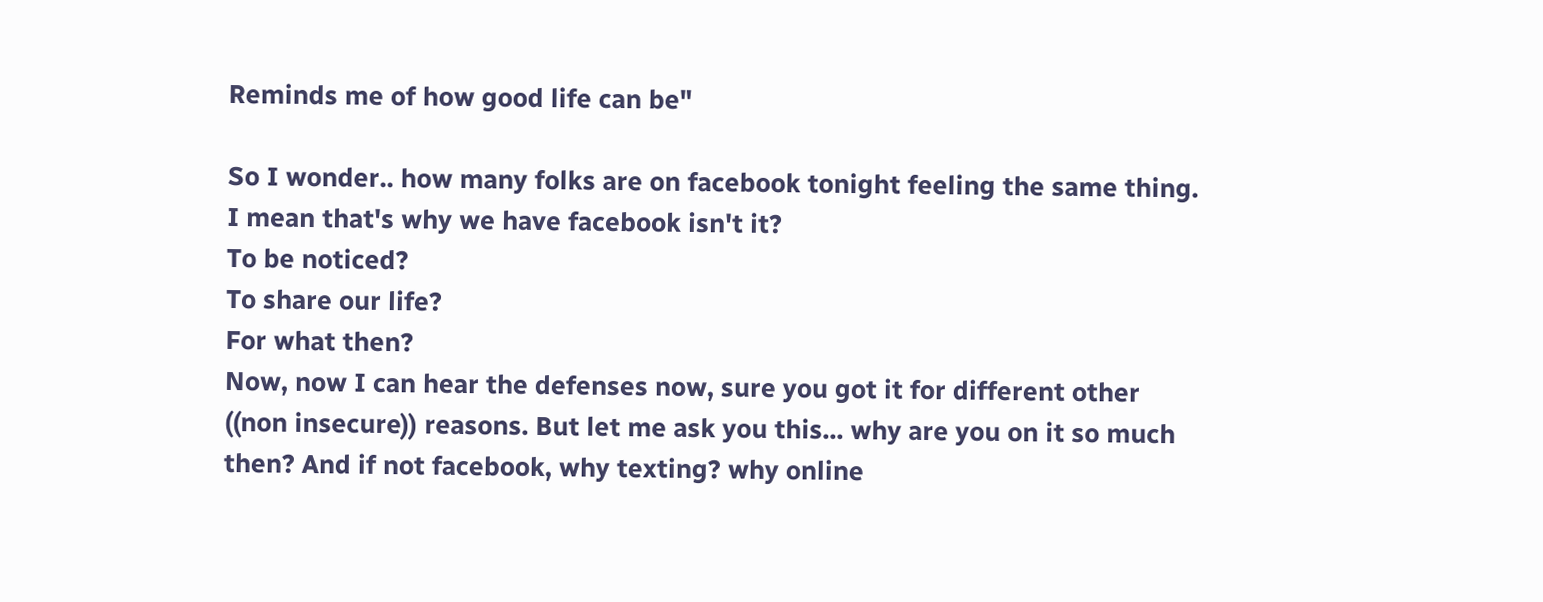Reminds me of how good life can be"

So I wonder.. how many folks are on facebook tonight feeling the same thing.
I mean that's why we have facebook isn't it?
To be noticed?
To share our life?
For what then?
Now, now I can hear the defenses now, sure you got it for different other ((non insecure)) reasons. But let me ask you this... why are you on it so much then? And if not facebook, why texting? why online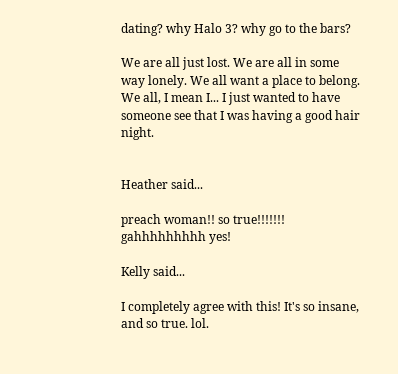dating? why Halo 3? why go to the bars?

We are all just lost. We are all in some way lonely. We all want a place to belong.
We all, I mean I... I just wanted to have someone see that I was having a good hair night.


Heather said...

preach woman!! so true!!!!!!! gahhhhhhhhh yes!

Kelly said...

I completely agree with this! It's so insane, and so true. lol.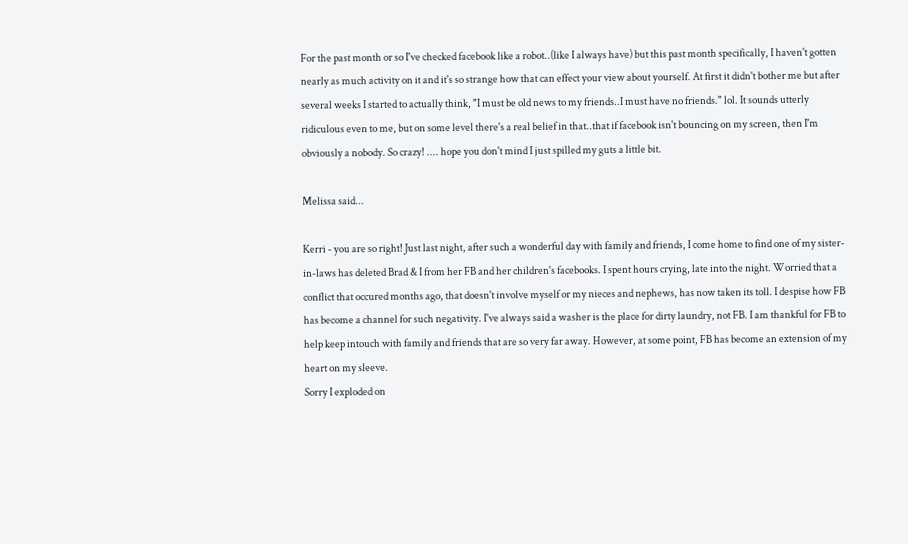For the past month or so I've checked facebook like a robot..(like I always have) but this past month specifically, I haven't gotten nearly as much activity on it and it's so strange how that can effect your view about yourself. At first it didn't bother me but after several weeks I started to actually think, "I must be old news to my friends..I must have no friends." lol. It sounds utterly ridiculous even to me, but on some level there's a real belief in that..that if facebook isn't bouncing on my screen, then I'm obviously a nobody. So crazy! .... hope you don't mind I just spilled my guts a little bit.

Melissa said...

Kerri - you are so right! Just last night, after such a wonderful day with family and friends, I come home to find one of my sister-in-laws has deleted Brad & I from her FB and her children's facebooks. I spent hours crying, late into the night. Worried that a conflict that occured months ago, that doesn't involve myself or my nieces and nephews, has now taken its toll. I despise how FB has become a channel for such negativity. I've always said a washer is the place for dirty laundry, not FB. I am thankful for FB to help keep intouch with family and friends that are so very far away. However, at some point, FB has become an extension of my heart on my sleeve.
Sorry I exploded on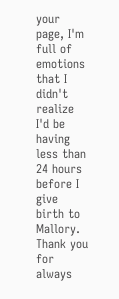your page, I'm full of emotions that I didn't realize I'd be having less than 24 hours before I give birth to Mallory. Thank you for always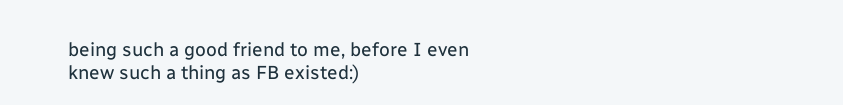being such a good friend to me, before I even knew such a thing as FB existed:)